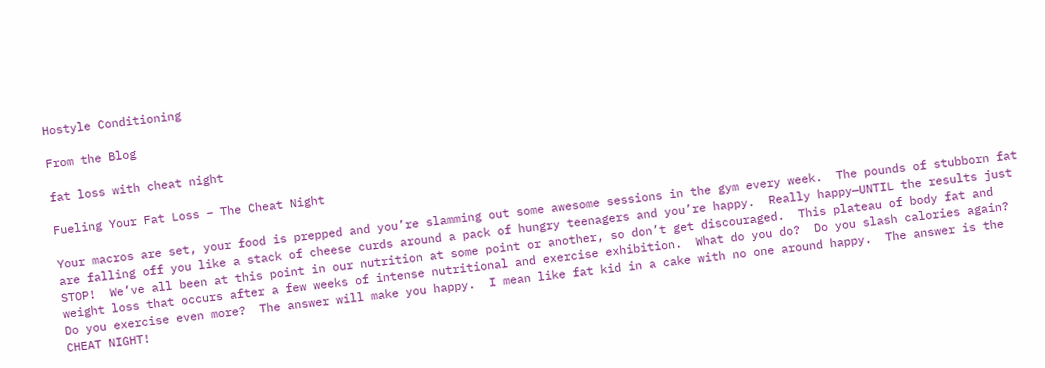Hostyle Conditioning

From the Blog

fat loss with cheat night

Fueling Your Fat Loss – The Cheat Night

Your macros are set, your food is prepped and you’re slamming out some awesome sessions in the gym every week.  The pounds of stubborn fat are falling off you like a stack of cheese curds around a pack of hungry teenagers and you’re happy.  Really happy—UNTIL the results just STOP!  We’ve all been at this point in our nutrition at some point or another, so don’t get discouraged.  This plateau of body fat and weight loss that occurs after a few weeks of intense nutritional and exercise exhibition.  What do you do?  Do you slash calories again?  Do you exercise even more?  The answer will make you happy.  I mean like fat kid in a cake with no one around happy.  The answer is the CHEAT NIGHT!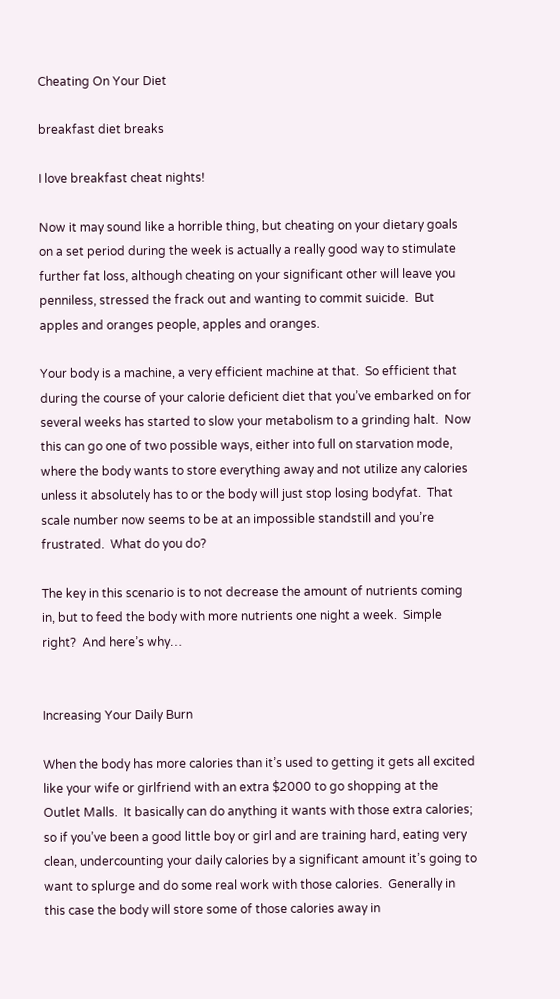Cheating On Your Diet

breakfast diet breaks

I love breakfast cheat nights!

Now it may sound like a horrible thing, but cheating on your dietary goals on a set period during the week is actually a really good way to stimulate further fat loss, although cheating on your significant other will leave you penniless, stressed the frack out and wanting to commit suicide.  But apples and oranges people, apples and oranges.

Your body is a machine, a very efficient machine at that.  So efficient that during the course of your calorie deficient diet that you’ve embarked on for several weeks has started to slow your metabolism to a grinding halt.  Now this can go one of two possible ways, either into full on starvation mode, where the body wants to store everything away and not utilize any calories unless it absolutely has to or the body will just stop losing bodyfat.  That scale number now seems to be at an impossible standstill and you’re frustrated.  What do you do?

The key in this scenario is to not decrease the amount of nutrients coming in, but to feed the body with more nutrients one night a week.  Simple right?  And here’s why…


Increasing Your Daily Burn

When the body has more calories than it’s used to getting it gets all excited like your wife or girlfriend with an extra $2000 to go shopping at the Outlet Malls.  It basically can do anything it wants with those extra calories; so if you’ve been a good little boy or girl and are training hard, eating very clean, undercounting your daily calories by a significant amount it’s going to want to splurge and do some real work with those calories.  Generally in this case the body will store some of those calories away in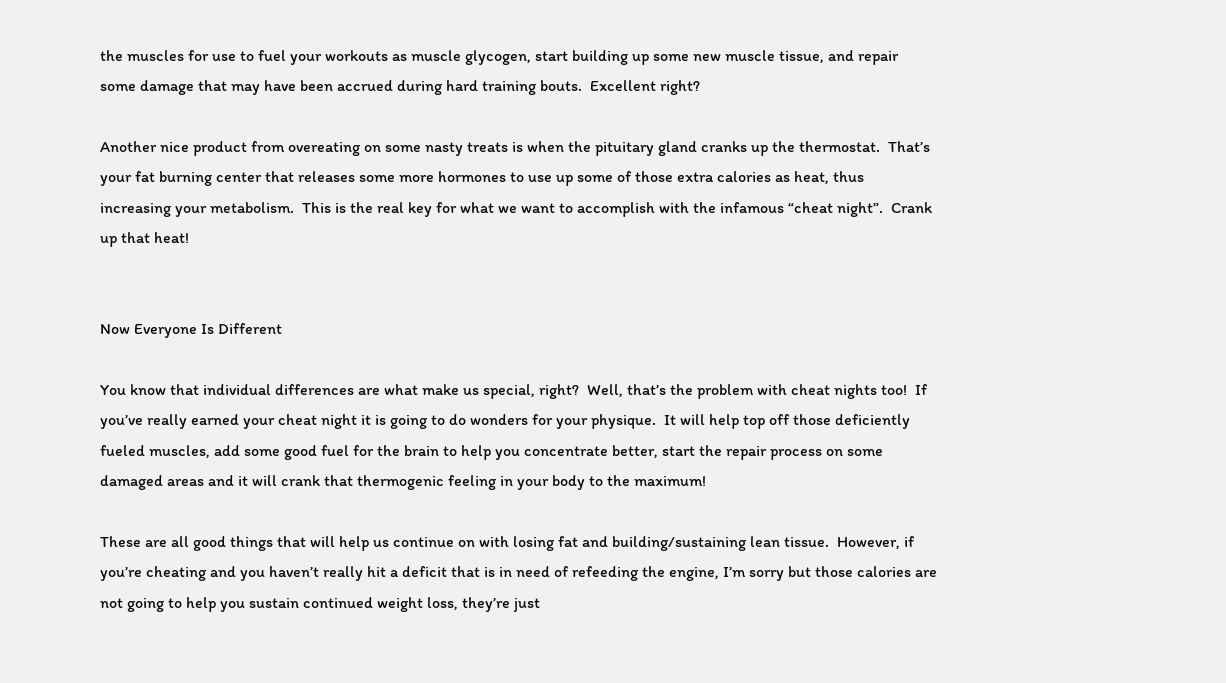the muscles for use to fuel your workouts as muscle glycogen, start building up some new muscle tissue, and repair some damage that may have been accrued during hard training bouts.  Excellent right?

Another nice product from overeating on some nasty treats is when the pituitary gland cranks up the thermostat.  That’s your fat burning center that releases some more hormones to use up some of those extra calories as heat, thus increasing your metabolism.  This is the real key for what we want to accomplish with the infamous “cheat night”.  Crank up that heat!


Now Everyone Is Different

You know that individual differences are what make us special, right?  Well, that’s the problem with cheat nights too!  If you’ve really earned your cheat night it is going to do wonders for your physique.  It will help top off those deficiently fueled muscles, add some good fuel for the brain to help you concentrate better, start the repair process on some damaged areas and it will crank that thermogenic feeling in your body to the maximum!

These are all good things that will help us continue on with losing fat and building/sustaining lean tissue.  However, if you’re cheating and you haven’t really hit a deficit that is in need of refeeding the engine, I’m sorry but those calories are not going to help you sustain continued weight loss, they’re just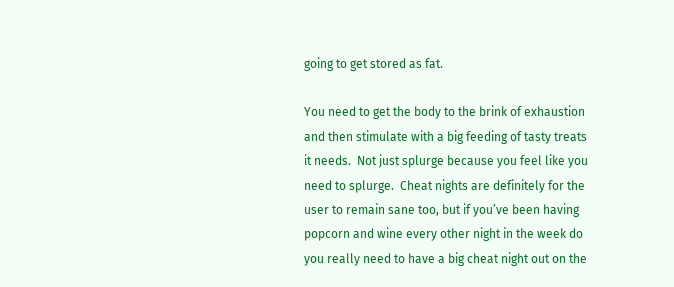going to get stored as fat.

You need to get the body to the brink of exhaustion and then stimulate with a big feeding of tasty treats it needs.  Not just splurge because you feel like you need to splurge.  Cheat nights are definitely for the user to remain sane too, but if you’ve been having popcorn and wine every other night in the week do you really need to have a big cheat night out on the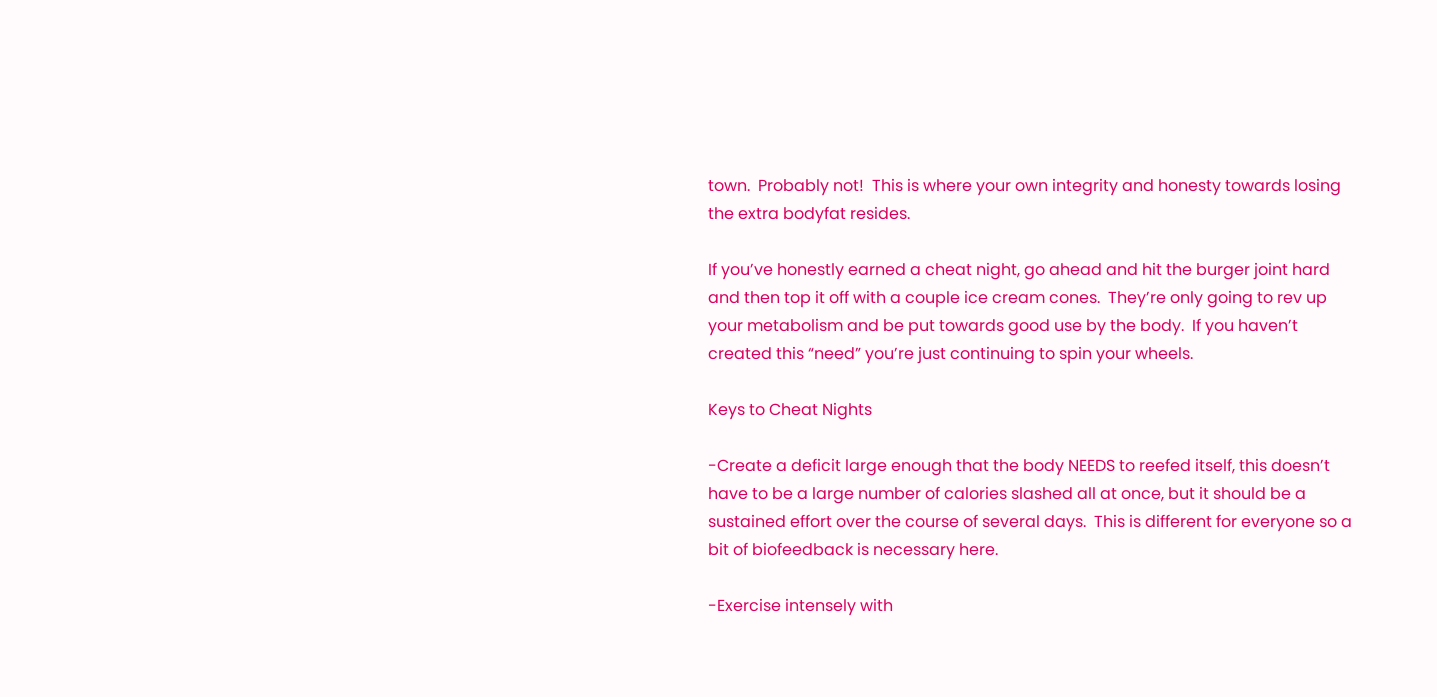town.  Probably not!  This is where your own integrity and honesty towards losing the extra bodyfat resides.

If you’ve honestly earned a cheat night, go ahead and hit the burger joint hard and then top it off with a couple ice cream cones.  They’re only going to rev up your metabolism and be put towards good use by the body.  If you haven’t created this “need” you’re just continuing to spin your wheels.

Keys to Cheat Nights

-Create a deficit large enough that the body NEEDS to reefed itself, this doesn’t have to be a large number of calories slashed all at once, but it should be a sustained effort over the course of several days.  This is different for everyone so a bit of biofeedback is necessary here.

-Exercise intensely with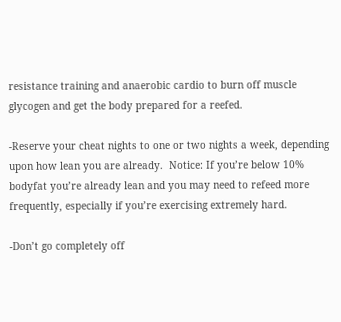resistance training and anaerobic cardio to burn off muscle glycogen and get the body prepared for a reefed.

-Reserve your cheat nights to one or two nights a week, depending upon how lean you are already.  Notice: If you’re below 10% bodyfat you’re already lean and you may need to refeed more frequently, especially if you’re exercising extremely hard.

-Don’t go completely off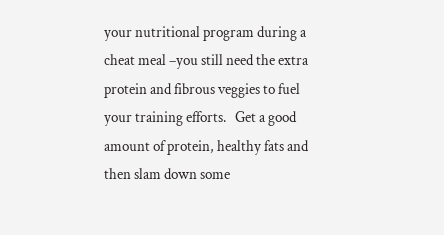your nutritional program during a cheat meal –you still need the extra protein and fibrous veggies to fuel your training efforts.   Get a good amount of protein, healthy fats and then slam down some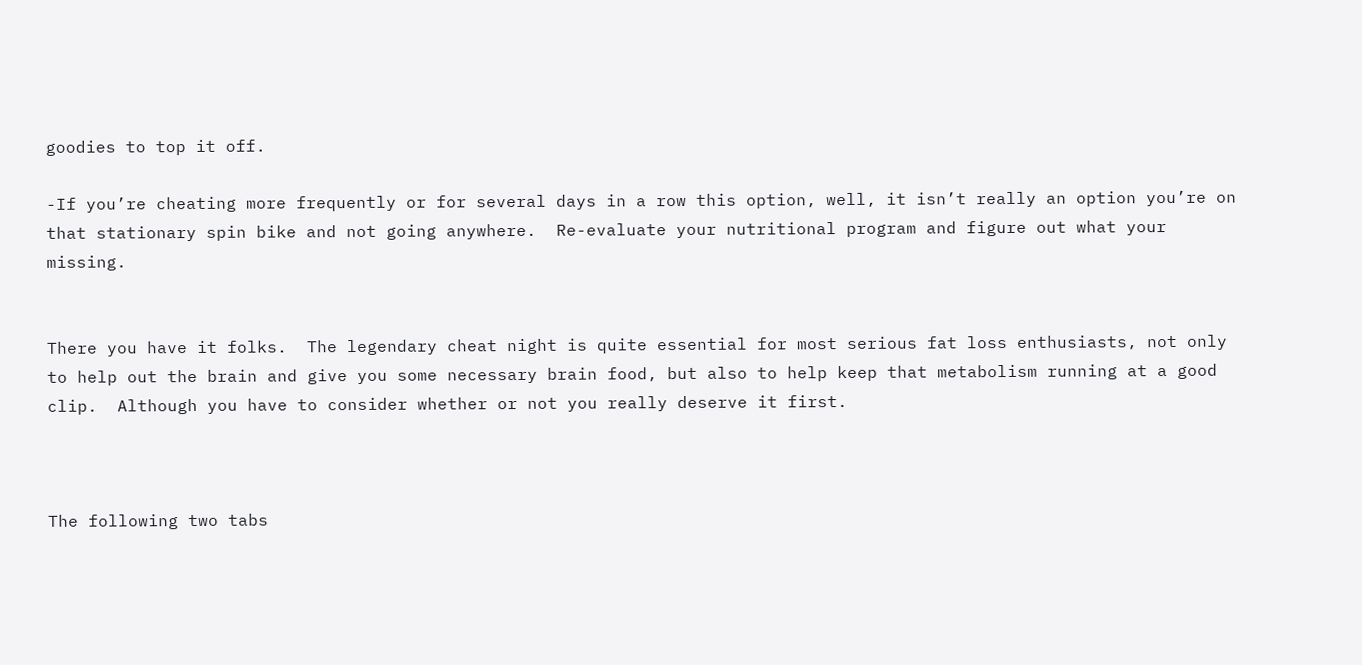goodies to top it off.

-If you’re cheating more frequently or for several days in a row this option, well, it isn’t really an option you’re on that stationary spin bike and not going anywhere.  Re-evaluate your nutritional program and figure out what your missing.


There you have it folks.  The legendary cheat night is quite essential for most serious fat loss enthusiasts, not only to help out the brain and give you some necessary brain food, but also to help keep that metabolism running at a good clip.  Although you have to consider whether or not you really deserve it first.



The following two tabs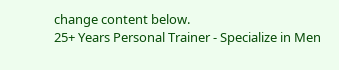change content below.
25+ Years Personal Trainer - Specialize in Men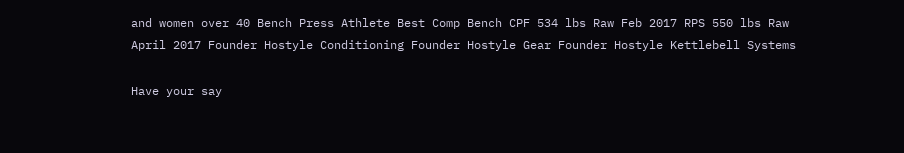and women over 40 Bench Press Athlete Best Comp Bench CPF 534 lbs Raw Feb 2017 RPS 550 lbs Raw April 2017 Founder Hostyle Conditioning Founder Hostyle Gear Founder Hostyle Kettlebell Systems

Have your say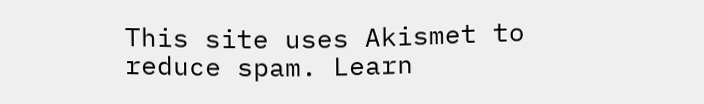This site uses Akismet to reduce spam. Learn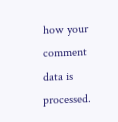how your comment data is processed.